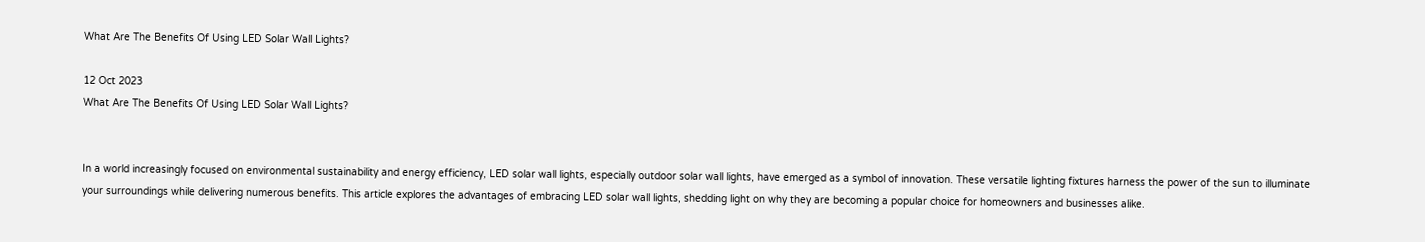What Are The Benefits Of Using LED Solar Wall Lights?

12 Oct 2023
What Are The Benefits Of Using LED Solar Wall Lights?


In a world increasingly focused on environmental sustainability and energy efficiency, LED solar wall lights, especially outdoor solar wall lights, have emerged as a symbol of innovation. These versatile lighting fixtures harness the power of the sun to illuminate your surroundings while delivering numerous benefits. This article explores the advantages of embracing LED solar wall lights, shedding light on why they are becoming a popular choice for homeowners and businesses alike.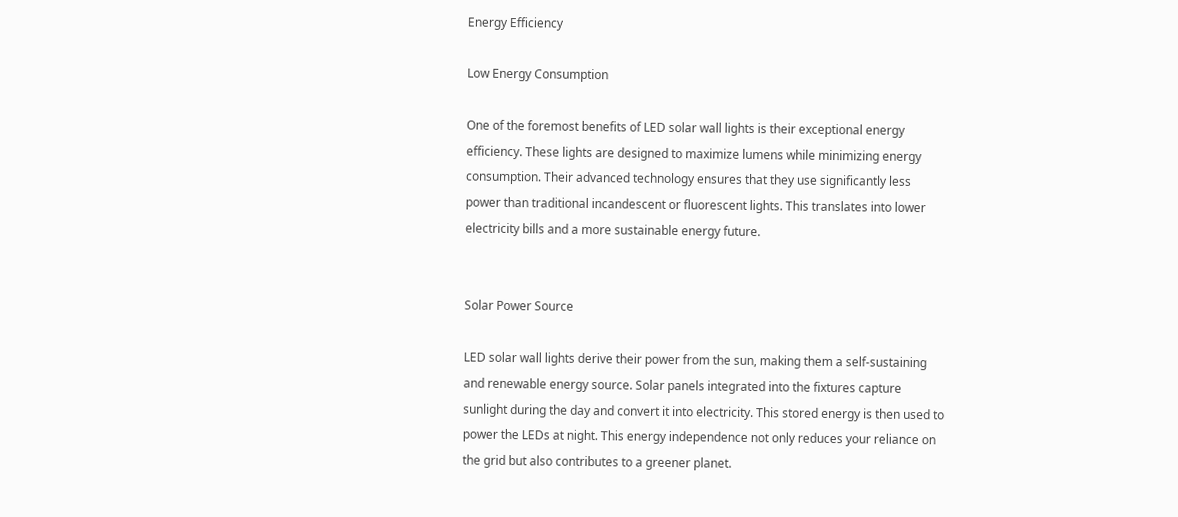Energy Efficiency

Low Energy Consumption

One of the foremost benefits of LED solar wall lights is their exceptional energy efficiency. These lights are designed to maximize lumens while minimizing energy consumption. Their advanced technology ensures that they use significantly less power than traditional incandescent or fluorescent lights. This translates into lower electricity bills and a more sustainable energy future.


Solar Power Source

LED solar wall lights derive their power from the sun, making them a self-sustaining and renewable energy source. Solar panels integrated into the fixtures capture sunlight during the day and convert it into electricity. This stored energy is then used to power the LEDs at night. This energy independence not only reduces your reliance on the grid but also contributes to a greener planet.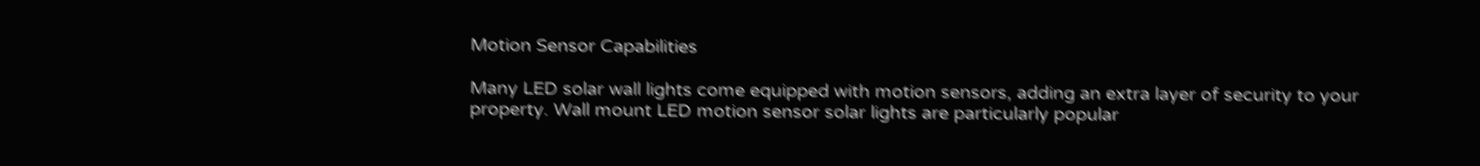Motion Sensor Capabilities

Many LED solar wall lights come equipped with motion sensors, adding an extra layer of security to your property. Wall mount LED motion sensor solar lights are particularly popular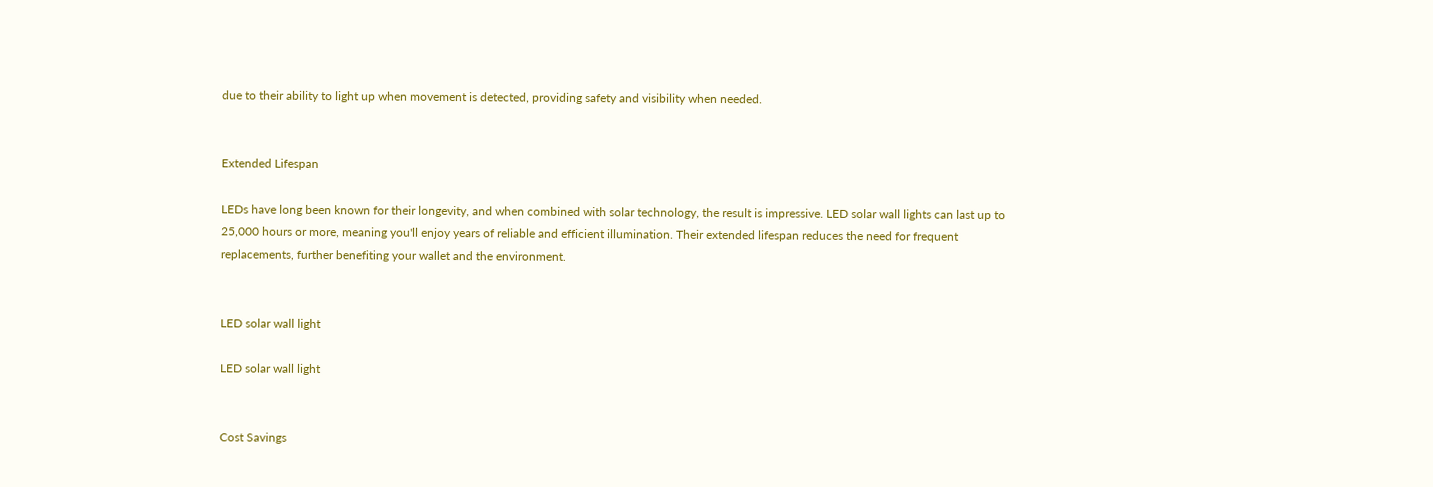due to their ability to light up when movement is detected, providing safety and visibility when needed.


Extended Lifespan

LEDs have long been known for their longevity, and when combined with solar technology, the result is impressive. LED solar wall lights can last up to 25,000 hours or more, meaning you'll enjoy years of reliable and efficient illumination. Their extended lifespan reduces the need for frequent replacements, further benefiting your wallet and the environment.


LED solar wall light

LED solar wall light


Cost Savings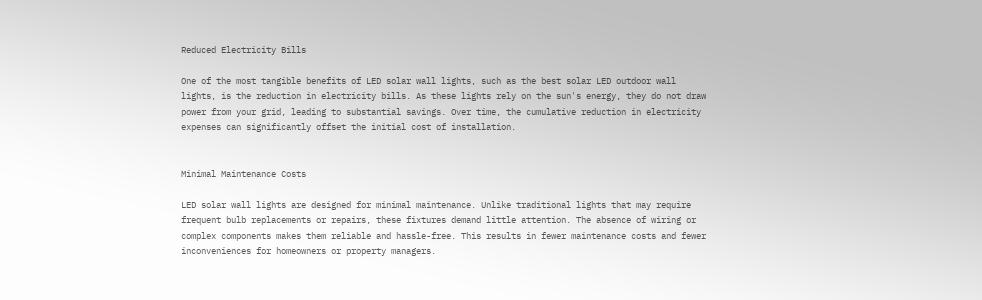Reduced Electricity Bills

One of the most tangible benefits of LED solar wall lights, such as the best solar LED outdoor wall lights, is the reduction in electricity bills. As these lights rely on the sun's energy, they do not draw power from your grid, leading to substantial savings. Over time, the cumulative reduction in electricity expenses can significantly offset the initial cost of installation.


Minimal Maintenance Costs

LED solar wall lights are designed for minimal maintenance. Unlike traditional lights that may require frequent bulb replacements or repairs, these fixtures demand little attention. The absence of wiring or complex components makes them reliable and hassle-free. This results in fewer maintenance costs and fewer inconveniences for homeowners or property managers.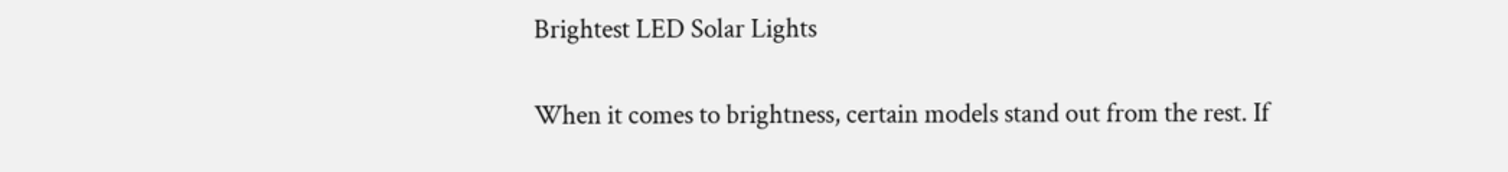Brightest LED Solar Lights

When it comes to brightness, certain models stand out from the rest. If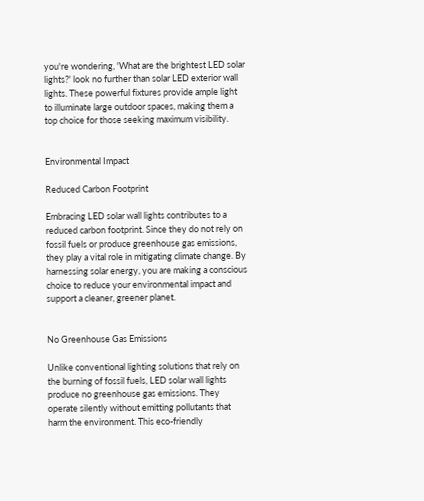you're wondering, 'What are the brightest LED solar lights?' look no further than solar LED exterior wall lights. These powerful fixtures provide ample light to illuminate large outdoor spaces, making them a top choice for those seeking maximum visibility.


Environmental Impact

Reduced Carbon Footprint

Embracing LED solar wall lights contributes to a reduced carbon footprint. Since they do not rely on fossil fuels or produce greenhouse gas emissions, they play a vital role in mitigating climate change. By harnessing solar energy, you are making a conscious choice to reduce your environmental impact and support a cleaner, greener planet.


No Greenhouse Gas Emissions

Unlike conventional lighting solutions that rely on the burning of fossil fuels, LED solar wall lights produce no greenhouse gas emissions. They operate silently without emitting pollutants that harm the environment. This eco-friendly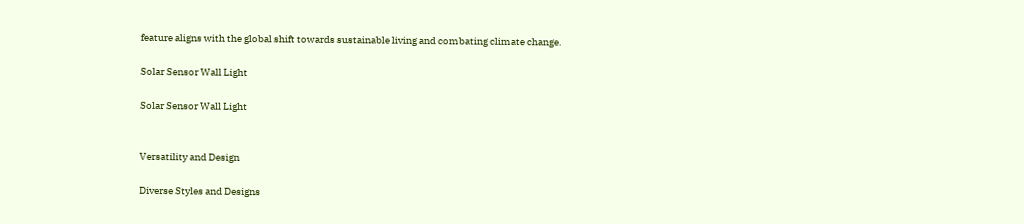feature aligns with the global shift towards sustainable living and combating climate change.

Solar Sensor Wall Light

Solar Sensor Wall Light


Versatility and Design

Diverse Styles and Designs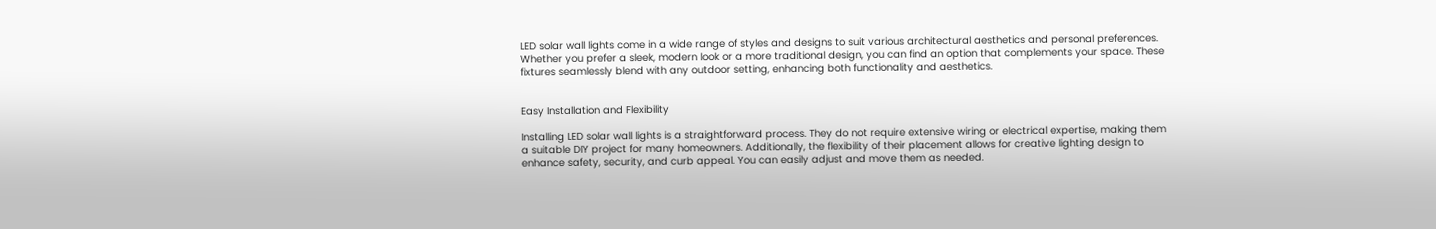LED solar wall lights come in a wide range of styles and designs to suit various architectural aesthetics and personal preferences. Whether you prefer a sleek, modern look or a more traditional design, you can find an option that complements your space. These fixtures seamlessly blend with any outdoor setting, enhancing both functionality and aesthetics.


Easy Installation and Flexibility

Installing LED solar wall lights is a straightforward process. They do not require extensive wiring or electrical expertise, making them a suitable DIY project for many homeowners. Additionally, the flexibility of their placement allows for creative lighting design to enhance safety, security, and curb appeal. You can easily adjust and move them as needed.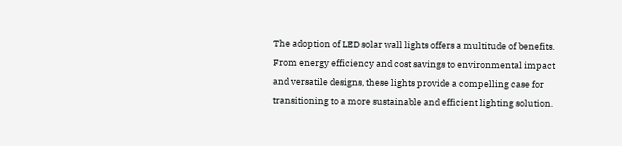The adoption of LED solar wall lights offers a multitude of benefits. From energy efficiency and cost savings to environmental impact and versatile designs, these lights provide a compelling case for transitioning to a more sustainable and efficient lighting solution.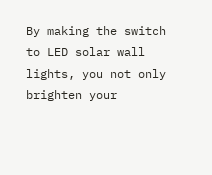By making the switch to LED solar wall lights, you not only brighten your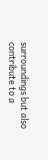surroundings but also contribute to a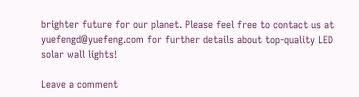brighter future for our planet. Please feel free to contact us at yuefengd@yuefeng.com for further details about top-quality LED solar wall lights!

Leave a comment